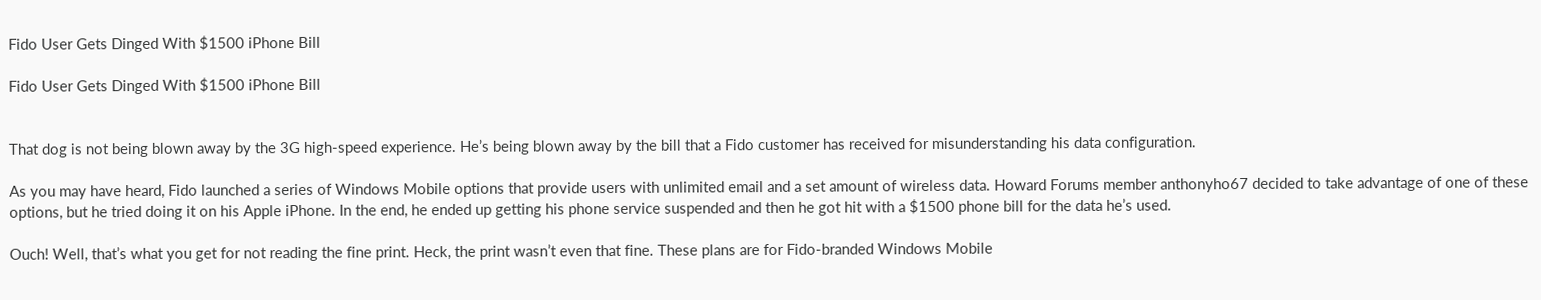Fido User Gets Dinged With $1500 iPhone Bill

Fido User Gets Dinged With $1500 iPhone Bill


That dog is not being blown away by the 3G high-speed experience. He’s being blown away by the bill that a Fido customer has received for misunderstanding his data configuration.

As you may have heard, Fido launched a series of Windows Mobile options that provide users with unlimited email and a set amount of wireless data. Howard Forums member anthonyho67 decided to take advantage of one of these options, but he tried doing it on his Apple iPhone. In the end, he ended up getting his phone service suspended and then he got hit with a $1500 phone bill for the data he’s used.

Ouch! Well, that’s what you get for not reading the fine print. Heck, the print wasn’t even that fine. These plans are for Fido-branded Windows Mobile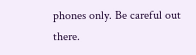phones only. Be careful out there.